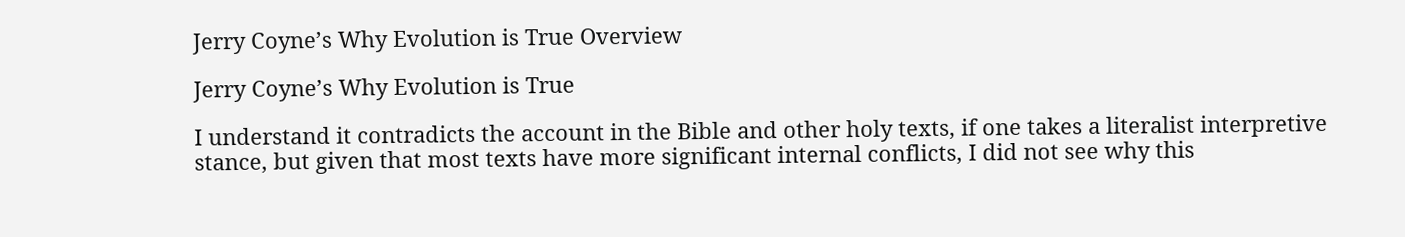Jerry Coyne’s Why Evolution is True Overview

Jerry Coyne’s Why Evolution is True

I understand it contradicts the account in the Bible and other holy texts, if one takes a literalist interpretive stance, but given that most texts have more significant internal conflicts, I did not see why this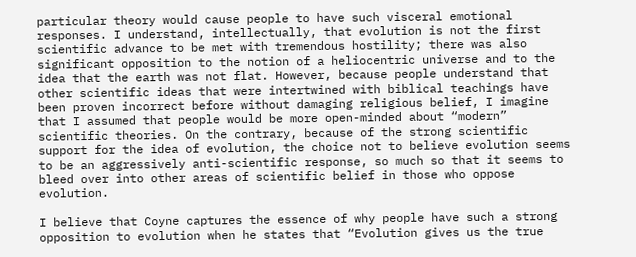particular theory would cause people to have such visceral emotional responses. I understand, intellectually, that evolution is not the first scientific advance to be met with tremendous hostility; there was also significant opposition to the notion of a heliocentric universe and to the idea that the earth was not flat. However, because people understand that other scientific ideas that were intertwined with biblical teachings have been proven incorrect before without damaging religious belief, I imagine that I assumed that people would be more open-minded about “modern” scientific theories. On the contrary, because of the strong scientific support for the idea of evolution, the choice not to believe evolution seems to be an aggressively anti-scientific response, so much so that it seems to bleed over into other areas of scientific belief in those who oppose evolution.

I believe that Coyne captures the essence of why people have such a strong opposition to evolution when he states that “Evolution gives us the true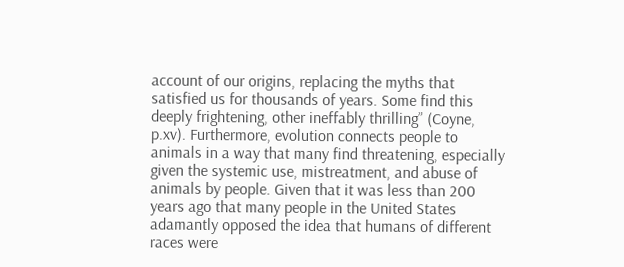account of our origins, replacing the myths that satisfied us for thousands of years. Some find this deeply frightening, other ineffably thrilling” (Coyne, p.xv). Furthermore, evolution connects people to animals in a way that many find threatening, especially given the systemic use, mistreatment, and abuse of animals by people. Given that it was less than 200 years ago that many people in the United States adamantly opposed the idea that humans of different races were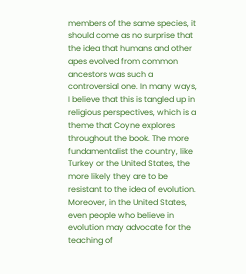members of the same species, it should come as no surprise that the idea that humans and other apes evolved from common ancestors was such a controversial one. In many ways, I believe that this is tangled up in religious perspectives, which is a theme that Coyne explores throughout the book. The more fundamentalist the country, like Turkey or the United States, the more likely they are to be resistant to the idea of evolution. Moreover, in the United States, even people who believe in evolution may advocate for the teaching of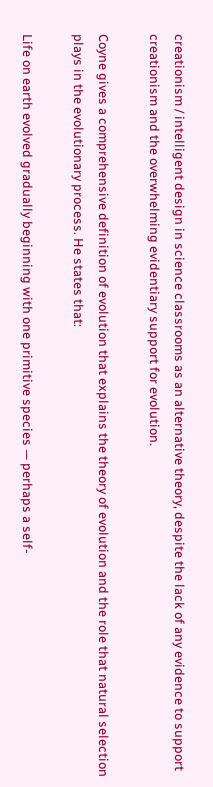creationism / intelligent design in science classrooms as an alternative theory, despite the lack of any evidence to support creationism and the overwhelming evidentiary support for evolution.

Coyne gives a comprehensive definition of evolution that explains the theory of evolution and the role that natural selection plays in the evolutionary process. He states that:

Life on earth evolved gradually beginning with one primitive species — perhaps a self-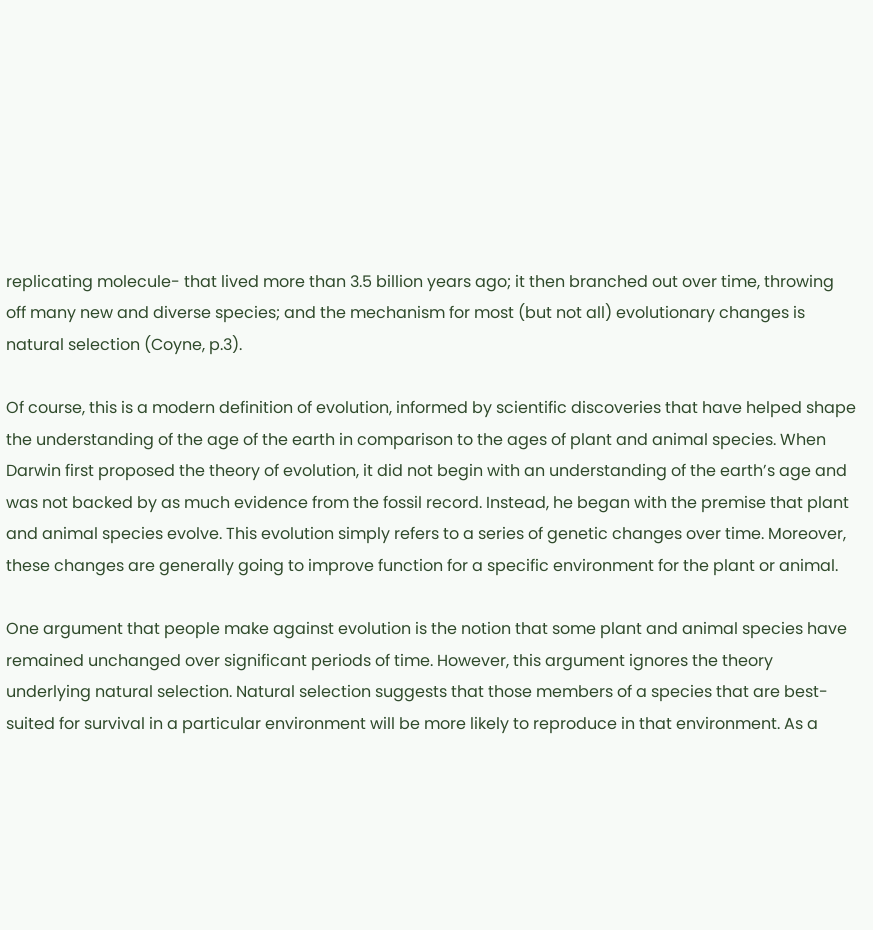replicating molecule- that lived more than 3.5 billion years ago; it then branched out over time, throwing off many new and diverse species; and the mechanism for most (but not all) evolutionary changes is natural selection (Coyne, p.3).

Of course, this is a modern definition of evolution, informed by scientific discoveries that have helped shape the understanding of the age of the earth in comparison to the ages of plant and animal species. When Darwin first proposed the theory of evolution, it did not begin with an understanding of the earth’s age and was not backed by as much evidence from the fossil record. Instead, he began with the premise that plant and animal species evolve. This evolution simply refers to a series of genetic changes over time. Moreover, these changes are generally going to improve function for a specific environment for the plant or animal.

One argument that people make against evolution is the notion that some plant and animal species have remained unchanged over significant periods of time. However, this argument ignores the theory underlying natural selection. Natural selection suggests that those members of a species that are best-suited for survival in a particular environment will be more likely to reproduce in that environment. As a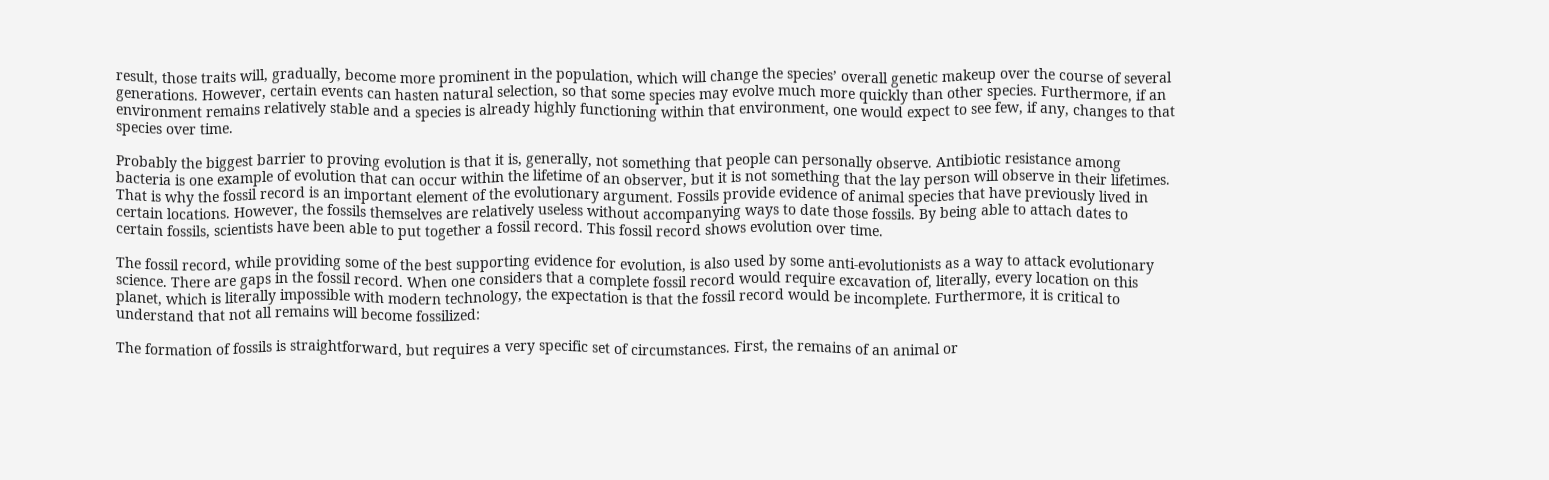result, those traits will, gradually, become more prominent in the population, which will change the species’ overall genetic makeup over the course of several generations. However, certain events can hasten natural selection, so that some species may evolve much more quickly than other species. Furthermore, if an environment remains relatively stable and a species is already highly functioning within that environment, one would expect to see few, if any, changes to that species over time.

Probably the biggest barrier to proving evolution is that it is, generally, not something that people can personally observe. Antibiotic resistance among bacteria is one example of evolution that can occur within the lifetime of an observer, but it is not something that the lay person will observe in their lifetimes. That is why the fossil record is an important element of the evolutionary argument. Fossils provide evidence of animal species that have previously lived in certain locations. However, the fossils themselves are relatively useless without accompanying ways to date those fossils. By being able to attach dates to certain fossils, scientists have been able to put together a fossil record. This fossil record shows evolution over time.

The fossil record, while providing some of the best supporting evidence for evolution, is also used by some anti-evolutionists as a way to attack evolutionary science. There are gaps in the fossil record. When one considers that a complete fossil record would require excavation of, literally, every location on this planet, which is literally impossible with modern technology, the expectation is that the fossil record would be incomplete. Furthermore, it is critical to understand that not all remains will become fossilized:

The formation of fossils is straightforward, but requires a very specific set of circumstances. First, the remains of an animal or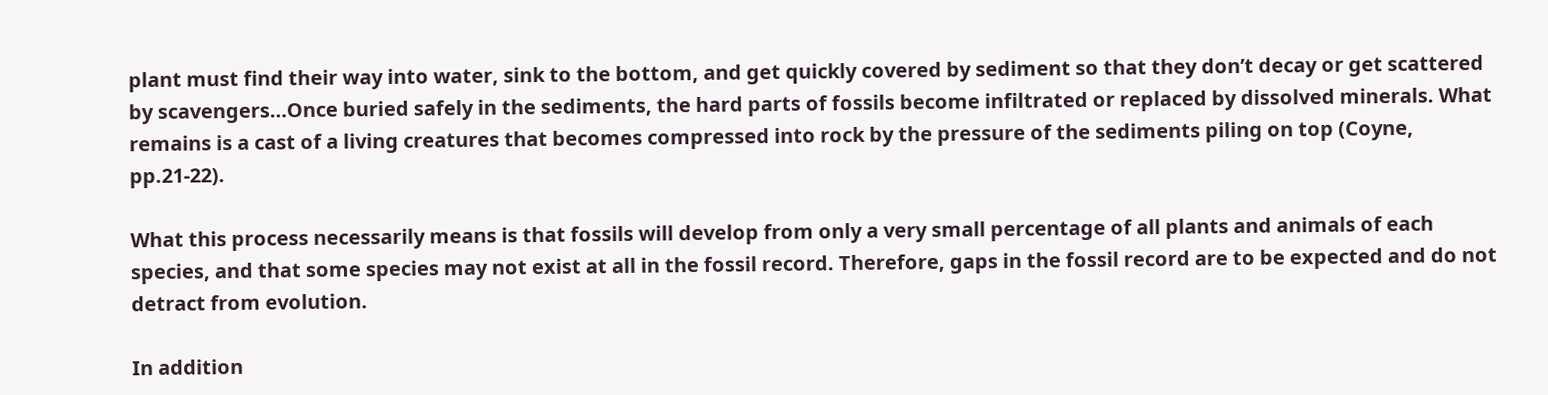plant must find their way into water, sink to the bottom, and get quickly covered by sediment so that they don’t decay or get scattered by scavengers…Once buried safely in the sediments, the hard parts of fossils become infiltrated or replaced by dissolved minerals. What remains is a cast of a living creatures that becomes compressed into rock by the pressure of the sediments piling on top (Coyne, pp.21-22).

What this process necessarily means is that fossils will develop from only a very small percentage of all plants and animals of each species, and that some species may not exist at all in the fossil record. Therefore, gaps in the fossil record are to be expected and do not detract from evolution.

In addition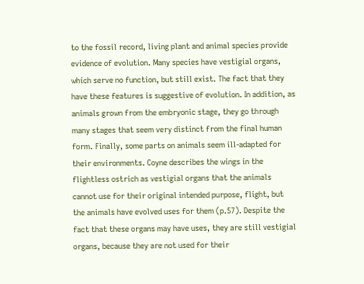to the fossil record, living plant and animal species provide evidence of evolution. Many species have vestigial organs, which serve no function, but still exist. The fact that they have these features is suggestive of evolution. In addition, as animals grown from the embryonic stage, they go through many stages that seem very distinct from the final human form. Finally, some parts on animals seem ill-adapted for their environments. Coyne describes the wings in the flightless ostrich as vestigial organs that the animals cannot use for their original intended purpose, flight, but the animals have evolved uses for them (p.57). Despite the fact that these organs may have uses, they are still vestigial organs, because they are not used for their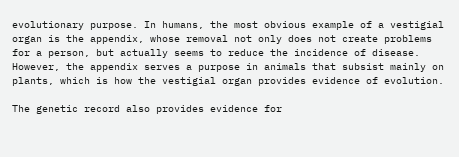evolutionary purpose. In humans, the most obvious example of a vestigial organ is the appendix, whose removal not only does not create problems for a person, but actually seems to reduce the incidence of disease. However, the appendix serves a purpose in animals that subsist mainly on plants, which is how the vestigial organ provides evidence of evolution.

The genetic record also provides evidence for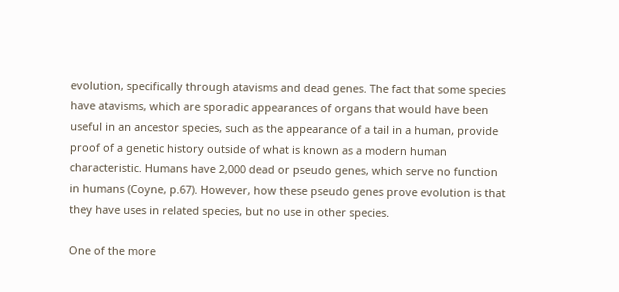evolution, specifically through atavisms and dead genes. The fact that some species have atavisms, which are sporadic appearances of organs that would have been useful in an ancestor species, such as the appearance of a tail in a human, provide proof of a genetic history outside of what is known as a modern human characteristic. Humans have 2,000 dead or pseudo genes, which serve no function in humans (Coyne, p.67). However, how these pseudo genes prove evolution is that they have uses in related species, but no use in other species.

One of the more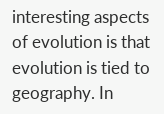interesting aspects of evolution is that evolution is tied to geography. In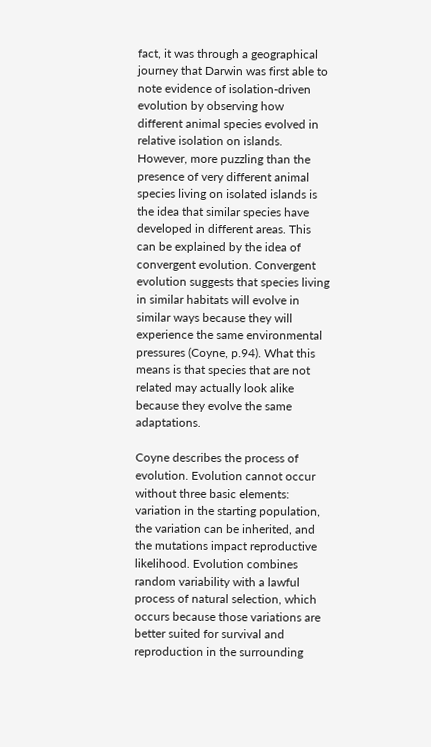fact, it was through a geographical journey that Darwin was first able to note evidence of isolation-driven evolution by observing how different animal species evolved in relative isolation on islands. However, more puzzling than the presence of very different animal species living on isolated islands is the idea that similar species have developed in different areas. This can be explained by the idea of convergent evolution. Convergent evolution suggests that species living in similar habitats will evolve in similar ways because they will experience the same environmental pressures (Coyne, p.94). What this means is that species that are not related may actually look alike because they evolve the same adaptations.

Coyne describes the process of evolution. Evolution cannot occur without three basic elements: variation in the starting population, the variation can be inherited, and the mutations impact reproductive likelihood. Evolution combines random variability with a lawful process of natural selection, which occurs because those variations are better suited for survival and reproduction in the surrounding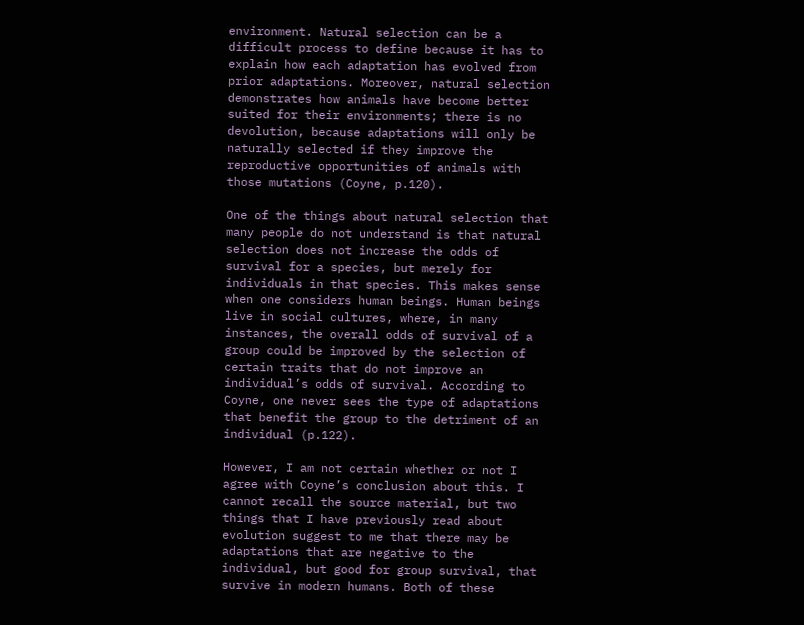environment. Natural selection can be a difficult process to define because it has to explain how each adaptation has evolved from prior adaptations. Moreover, natural selection demonstrates how animals have become better suited for their environments; there is no devolution, because adaptations will only be naturally selected if they improve the reproductive opportunities of animals with those mutations (Coyne, p.120).

One of the things about natural selection that many people do not understand is that natural selection does not increase the odds of survival for a species, but merely for individuals in that species. This makes sense when one considers human beings. Human beings live in social cultures, where, in many instances, the overall odds of survival of a group could be improved by the selection of certain traits that do not improve an individual’s odds of survival. According to Coyne, one never sees the type of adaptations that benefit the group to the detriment of an individual (p.122).

However, I am not certain whether or not I agree with Coyne’s conclusion about this. I cannot recall the source material, but two things that I have previously read about evolution suggest to me that there may be adaptations that are negative to the individual, but good for group survival, that survive in modern humans. Both of these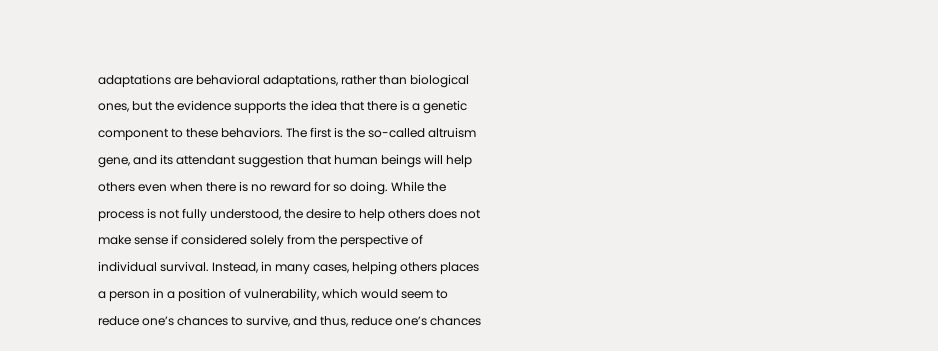adaptations are behavioral adaptations, rather than biological ones, but the evidence supports the idea that there is a genetic component to these behaviors. The first is the so-called altruism gene, and its attendant suggestion that human beings will help others even when there is no reward for so doing. While the process is not fully understood, the desire to help others does not make sense if considered solely from the perspective of individual survival. Instead, in many cases, helping others places a person in a position of vulnerability, which would seem to reduce one’s chances to survive, and thus, reduce one’s chances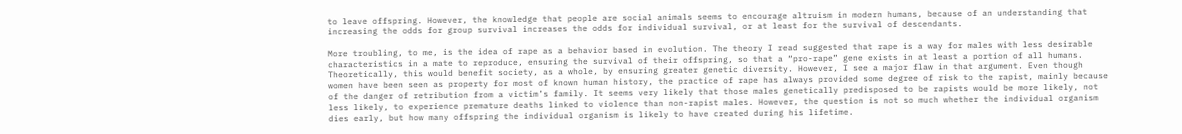to leave offspring. However, the knowledge that people are social animals seems to encourage altruism in modern humans, because of an understanding that increasing the odds for group survival increases the odds for individual survival, or at least for the survival of descendants.

More troubling, to me, is the idea of rape as a behavior based in evolution. The theory I read suggested that rape is a way for males with less desirable characteristics in a mate to reproduce, ensuring the survival of their offspring, so that a “pro-rape” gene exists in at least a portion of all humans. Theoretically, this would benefit society, as a whole, by ensuring greater genetic diversity. However, I see a major flaw in that argument. Even though women have been seen as property for most of known human history, the practice of rape has always provided some degree of risk to the rapist, mainly because of the danger of retribution from a victim’s family. It seems very likely that those males genetically predisposed to be rapists would be more likely, not less likely, to experience premature deaths linked to violence than non-rapist males. However, the question is not so much whether the individual organism dies early, but how many offspring the individual organism is likely to have created during his lifetime.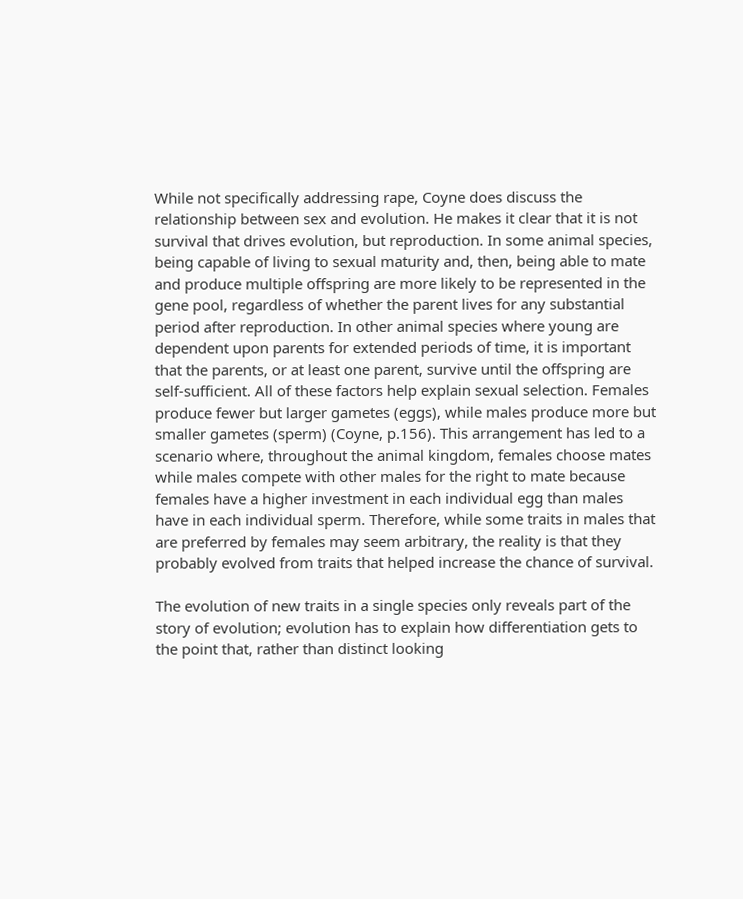While not specifically addressing rape, Coyne does discuss the relationship between sex and evolution. He makes it clear that it is not survival that drives evolution, but reproduction. In some animal species, being capable of living to sexual maturity and, then, being able to mate and produce multiple offspring are more likely to be represented in the gene pool, regardless of whether the parent lives for any substantial period after reproduction. In other animal species where young are dependent upon parents for extended periods of time, it is important that the parents, or at least one parent, survive until the offspring are self-sufficient. All of these factors help explain sexual selection. Females produce fewer but larger gametes (eggs), while males produce more but smaller gametes (sperm) (Coyne, p.156). This arrangement has led to a scenario where, throughout the animal kingdom, females choose mates while males compete with other males for the right to mate because females have a higher investment in each individual egg than males have in each individual sperm. Therefore, while some traits in males that are preferred by females may seem arbitrary, the reality is that they probably evolved from traits that helped increase the chance of survival.

The evolution of new traits in a single species only reveals part of the story of evolution; evolution has to explain how differentiation gets to the point that, rather than distinct looking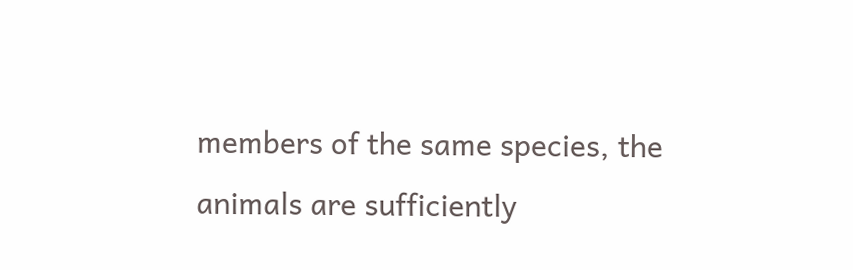members of the same species, the animals are sufficiently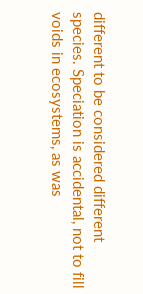different to be considered different species. Speciation is accidental, not to fill voids in ecosystems, as was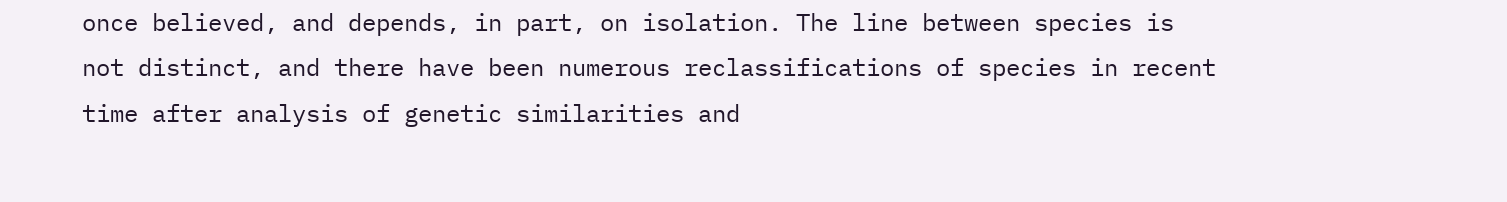once believed, and depends, in part, on isolation. The line between species is not distinct, and there have been numerous reclassifications of species in recent time after analysis of genetic similarities and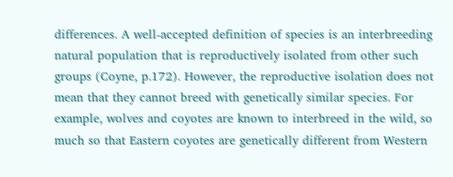differences. A well-accepted definition of species is an interbreeding natural population that is reproductively isolated from other such groups (Coyne, p.172). However, the reproductive isolation does not mean that they cannot breed with genetically similar species. For example, wolves and coyotes are known to interbreed in the wild, so much so that Eastern coyotes are genetically different from Western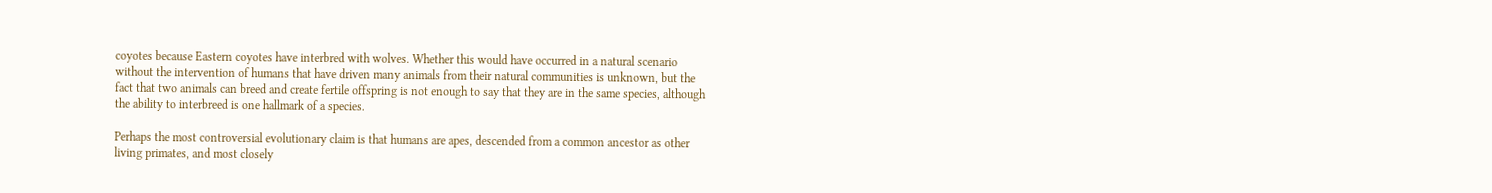coyotes because Eastern coyotes have interbred with wolves. Whether this would have occurred in a natural scenario without the intervention of humans that have driven many animals from their natural communities is unknown, but the fact that two animals can breed and create fertile offspring is not enough to say that they are in the same species, although the ability to interbreed is one hallmark of a species.

Perhaps the most controversial evolutionary claim is that humans are apes, descended from a common ancestor as other living primates, and most closely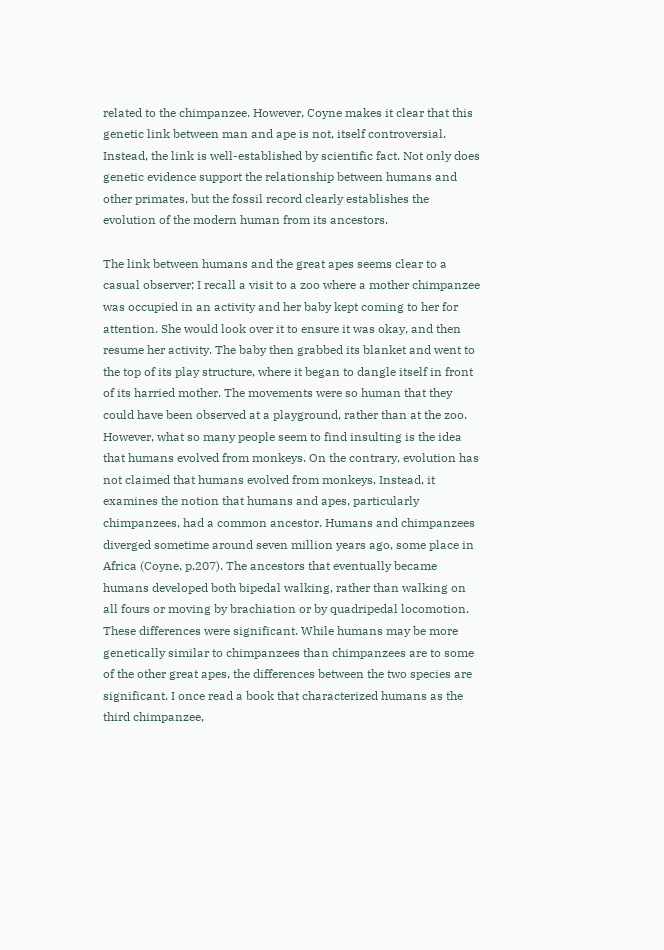related to the chimpanzee. However, Coyne makes it clear that this genetic link between man and ape is not, itself controversial. Instead, the link is well-established by scientific fact. Not only does genetic evidence support the relationship between humans and other primates, but the fossil record clearly establishes the evolution of the modern human from its ancestors.

The link between humans and the great apes seems clear to a casual observer; I recall a visit to a zoo where a mother chimpanzee was occupied in an activity and her baby kept coming to her for attention. She would look over it to ensure it was okay, and then resume her activity. The baby then grabbed its blanket and went to the top of its play structure, where it began to dangle itself in front of its harried mother. The movements were so human that they could have been observed at a playground, rather than at the zoo. However, what so many people seem to find insulting is the idea that humans evolved from monkeys. On the contrary, evolution has not claimed that humans evolved from monkeys. Instead, it examines the notion that humans and apes, particularly chimpanzees, had a common ancestor. Humans and chimpanzees diverged sometime around seven million years ago, some place in Africa (Coyne, p.207). The ancestors that eventually became humans developed both bipedal walking, rather than walking on all fours or moving by brachiation or by quadripedal locomotion. These differences were significant. While humans may be more genetically similar to chimpanzees than chimpanzees are to some of the other great apes, the differences between the two species are significant. I once read a book that characterized humans as the third chimpanzee,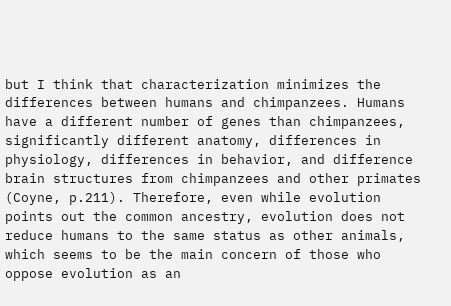but I think that characterization minimizes the differences between humans and chimpanzees. Humans have a different number of genes than chimpanzees, significantly different anatomy, differences in physiology, differences in behavior, and difference brain structures from chimpanzees and other primates (Coyne, p.211). Therefore, even while evolution points out the common ancestry, evolution does not reduce humans to the same status as other animals, which seems to be the main concern of those who oppose evolution as an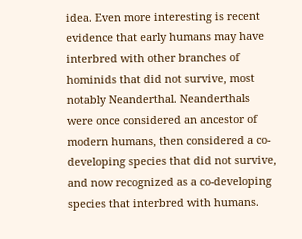idea. Even more interesting is recent evidence that early humans may have interbred with other branches of hominids that did not survive, most notably Neanderthal. Neanderthals were once considered an ancestor of modern humans, then considered a co-developing species that did not survive, and now recognized as a co-developing species that interbred with humans.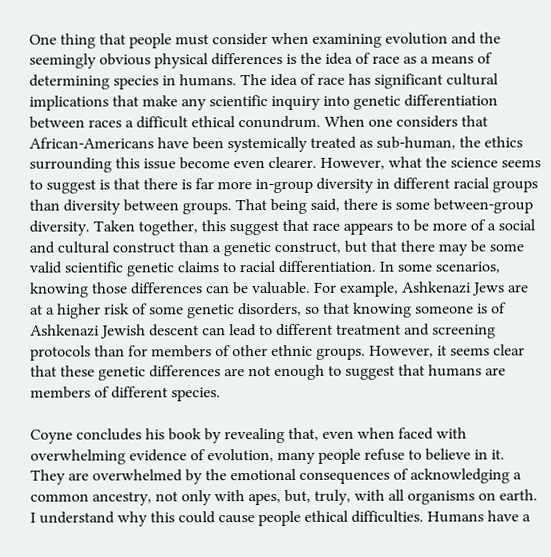One thing that people must consider when examining evolution and the seemingly obvious physical differences is the idea of race as a means of determining species in humans. The idea of race has significant cultural implications that make any scientific inquiry into genetic differentiation between races a difficult ethical conundrum. When one considers that African-Americans have been systemically treated as sub-human, the ethics surrounding this issue become even clearer. However, what the science seems to suggest is that there is far more in-group diversity in different racial groups than diversity between groups. That being said, there is some between-group diversity. Taken together, this suggest that race appears to be more of a social and cultural construct than a genetic construct, but that there may be some valid scientific genetic claims to racial differentiation. In some scenarios, knowing those differences can be valuable. For example, Ashkenazi Jews are at a higher risk of some genetic disorders, so that knowing someone is of Ashkenazi Jewish descent can lead to different treatment and screening protocols than for members of other ethnic groups. However, it seems clear that these genetic differences are not enough to suggest that humans are members of different species.

Coyne concludes his book by revealing that, even when faced with overwhelming evidence of evolution, many people refuse to believe in it. They are overwhelmed by the emotional consequences of acknowledging a common ancestry, not only with apes, but, truly, with all organisms on earth. I understand why this could cause people ethical difficulties. Humans have a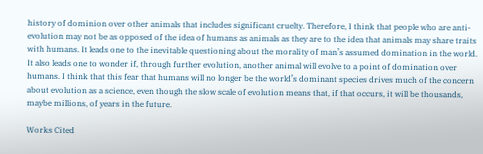history of dominion over other animals that includes significant cruelty. Therefore, I think that people who are anti-evolution may not be as opposed of the idea of humans as animals as they are to the idea that animals may share traits with humans. It leads one to the inevitable questioning about the morality of man’s assumed domination in the world. It also leads one to wonder if, through further evolution, another animal will evolve to a point of domination over humans. I think that this fear that humans will no longer be the world’s dominant species drives much of the concern about evolution as a science, even though the slow scale of evolution means that, if that occurs, it will be thousands, maybe millions, of years in the future.

Works Cited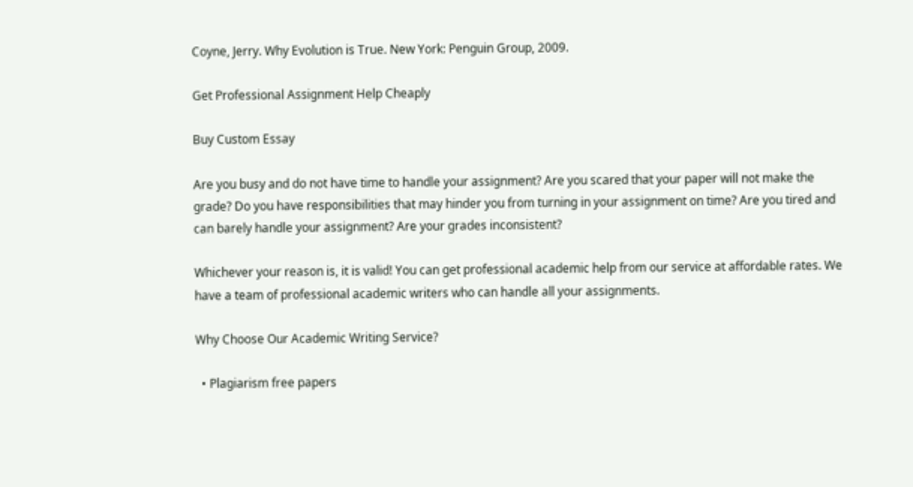Coyne, Jerry. Why Evolution is True. New York: Penguin Group, 2009.

Get Professional Assignment Help Cheaply

Buy Custom Essay

Are you busy and do not have time to handle your assignment? Are you scared that your paper will not make the grade? Do you have responsibilities that may hinder you from turning in your assignment on time? Are you tired and can barely handle your assignment? Are your grades inconsistent?

Whichever your reason is, it is valid! You can get professional academic help from our service at affordable rates. We have a team of professional academic writers who can handle all your assignments.

Why Choose Our Academic Writing Service?

  • Plagiarism free papers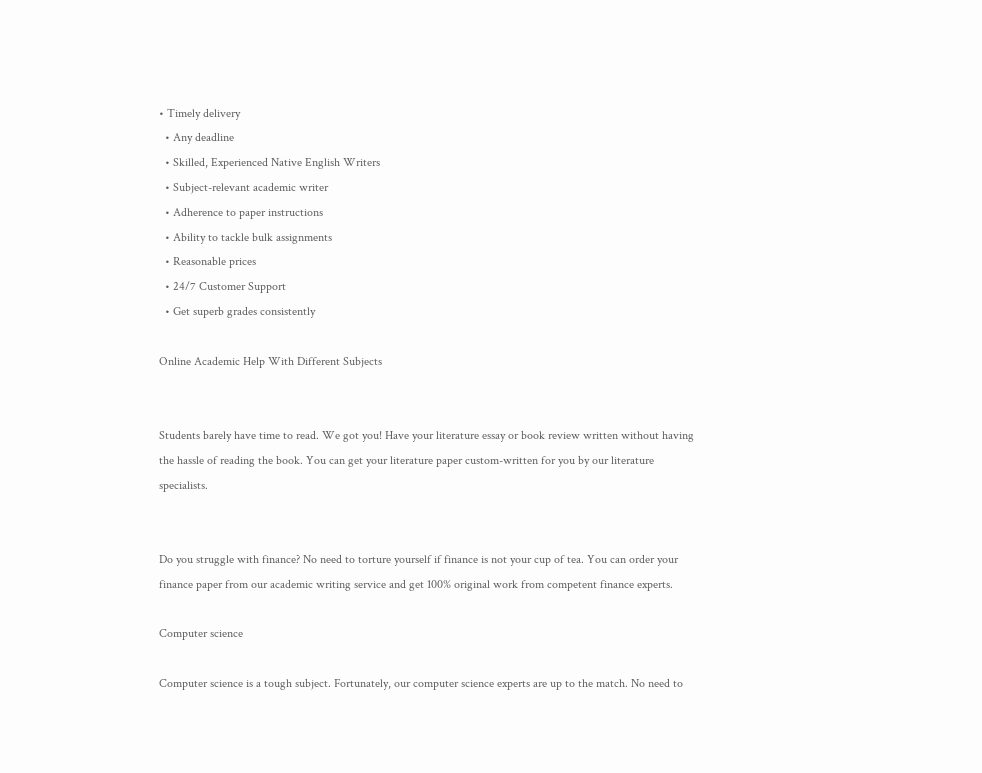• Timely delivery
  • Any deadline
  • Skilled, Experienced Native English Writers
  • Subject-relevant academic writer
  • Adherence to paper instructions
  • Ability to tackle bulk assignments
  • Reasonable prices
  • 24/7 Customer Support
  • Get superb grades consistently

Online Academic Help With Different Subjects


Students barely have time to read. We got you! Have your literature essay or book review written without having the hassle of reading the book. You can get your literature paper custom-written for you by our literature specialists.


Do you struggle with finance? No need to torture yourself if finance is not your cup of tea. You can order your finance paper from our academic writing service and get 100% original work from competent finance experts.

Computer science

Computer science is a tough subject. Fortunately, our computer science experts are up to the match. No need to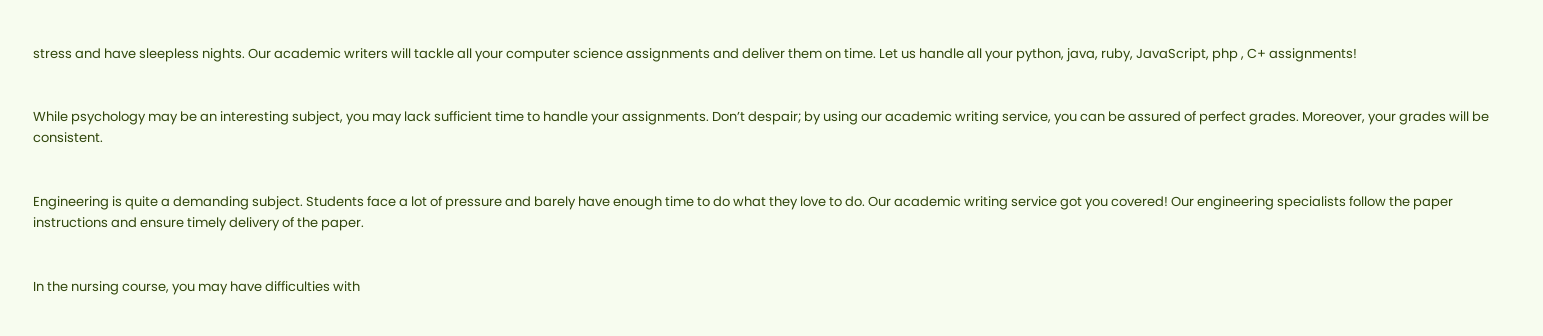stress and have sleepless nights. Our academic writers will tackle all your computer science assignments and deliver them on time. Let us handle all your python, java, ruby, JavaScript, php , C+ assignments!


While psychology may be an interesting subject, you may lack sufficient time to handle your assignments. Don’t despair; by using our academic writing service, you can be assured of perfect grades. Moreover, your grades will be consistent.


Engineering is quite a demanding subject. Students face a lot of pressure and barely have enough time to do what they love to do. Our academic writing service got you covered! Our engineering specialists follow the paper instructions and ensure timely delivery of the paper.


In the nursing course, you may have difficulties with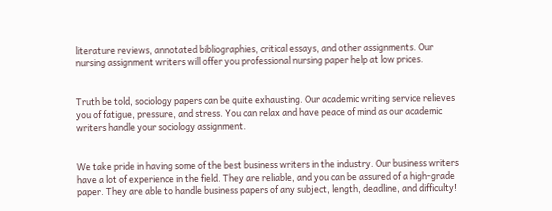literature reviews, annotated bibliographies, critical essays, and other assignments. Our nursing assignment writers will offer you professional nursing paper help at low prices.


Truth be told, sociology papers can be quite exhausting. Our academic writing service relieves you of fatigue, pressure, and stress. You can relax and have peace of mind as our academic writers handle your sociology assignment.


We take pride in having some of the best business writers in the industry. Our business writers have a lot of experience in the field. They are reliable, and you can be assured of a high-grade paper. They are able to handle business papers of any subject, length, deadline, and difficulty!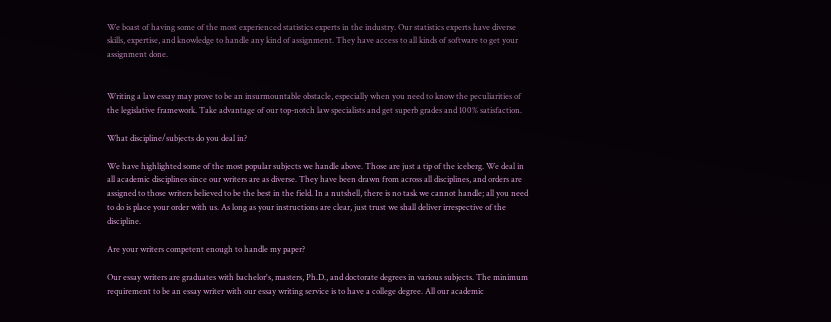We boast of having some of the most experienced statistics experts in the industry. Our statistics experts have diverse skills, expertise, and knowledge to handle any kind of assignment. They have access to all kinds of software to get your assignment done.


Writing a law essay may prove to be an insurmountable obstacle, especially when you need to know the peculiarities of the legislative framework. Take advantage of our top-notch law specialists and get superb grades and 100% satisfaction.

What discipline/subjects do you deal in?

We have highlighted some of the most popular subjects we handle above. Those are just a tip of the iceberg. We deal in all academic disciplines since our writers are as diverse. They have been drawn from across all disciplines, and orders are assigned to those writers believed to be the best in the field. In a nutshell, there is no task we cannot handle; all you need to do is place your order with us. As long as your instructions are clear, just trust we shall deliver irrespective of the discipline.

Are your writers competent enough to handle my paper?

Our essay writers are graduates with bachelor's, masters, Ph.D., and doctorate degrees in various subjects. The minimum requirement to be an essay writer with our essay writing service is to have a college degree. All our academic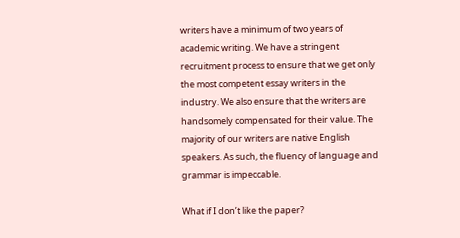writers have a minimum of two years of academic writing. We have a stringent recruitment process to ensure that we get only the most competent essay writers in the industry. We also ensure that the writers are handsomely compensated for their value. The majority of our writers are native English speakers. As such, the fluency of language and grammar is impeccable.

What if I don’t like the paper?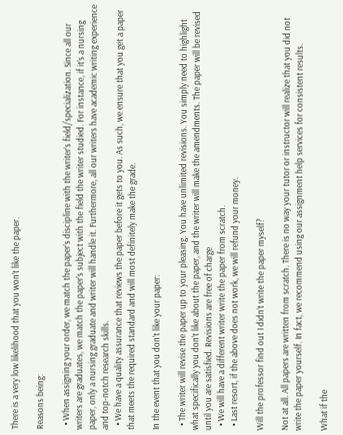There is a very low likelihood that you won’t like the paper.

Reasons being:

  • When assigning your order, we match the paper’s discipline with the writer’s field/specialization. Since all our writers are graduates, we match the paper’s subject with the field the writer studied. For instance, if it’s a nursing paper, only a nursing graduate and writer will handle it. Furthermore, all our writers have academic writing experience and top-notch research skills.
  • We have a quality assurance that reviews the paper before it gets to you. As such, we ensure that you get a paper that meets the required standard and will most definitely make the grade.

In the event that you don’t like your paper:

  • The writer will revise the paper up to your pleasing. You have unlimited revisions. You simply need to highlight what specifically you don’t like about the paper, and the writer will make the amendments. The paper will be revised until you are satisfied. Revisions are free of charge
  • We will have a different writer write the paper from scratch.
  • Last resort, if the above does not work, we will refund your money.

Will the professor find out I didn’t write the paper myself?

Not at all. All papers are written from scratch. There is no way your tutor or instructor will realize that you did not write the paper yourself. In fact, we recommend using our assignment help services for consistent results.

What if the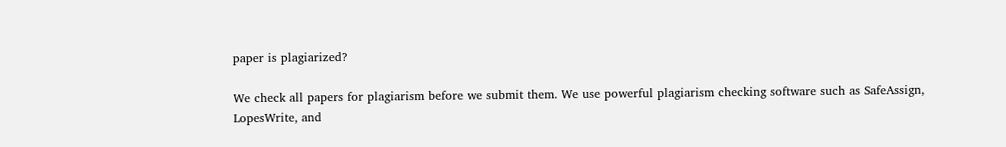paper is plagiarized?

We check all papers for plagiarism before we submit them. We use powerful plagiarism checking software such as SafeAssign, LopesWrite, and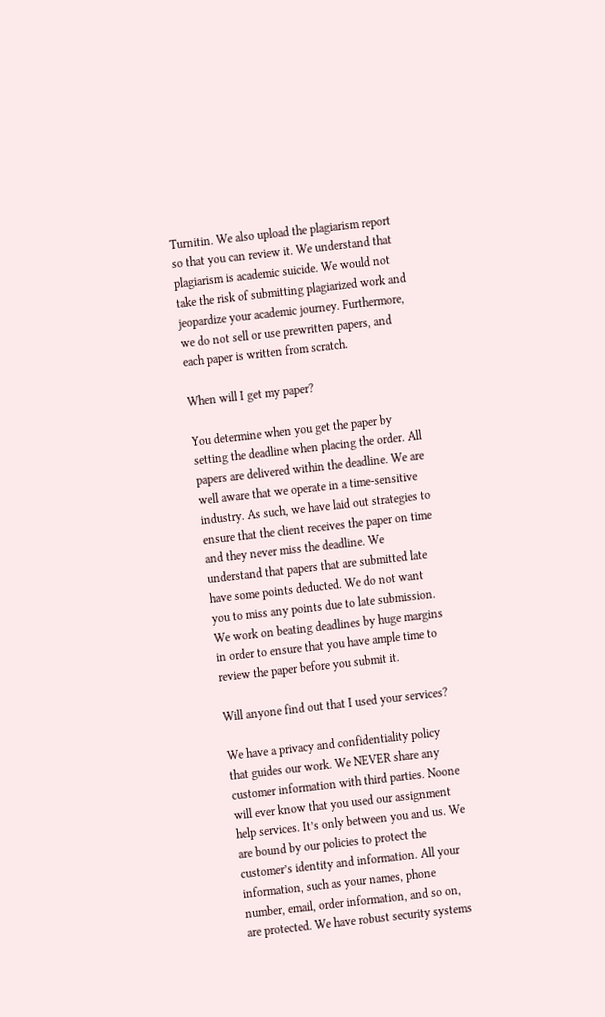Turnitin. We also upload the plagiarism report so that you can review it. We understand that plagiarism is academic suicide. We would not take the risk of submitting plagiarized work and jeopardize your academic journey. Furthermore, we do not sell or use prewritten papers, and each paper is written from scratch.

When will I get my paper?

You determine when you get the paper by setting the deadline when placing the order. All papers are delivered within the deadline. We are well aware that we operate in a time-sensitive industry. As such, we have laid out strategies to ensure that the client receives the paper on time and they never miss the deadline. We understand that papers that are submitted late have some points deducted. We do not want you to miss any points due to late submission. We work on beating deadlines by huge margins in order to ensure that you have ample time to review the paper before you submit it.

Will anyone find out that I used your services?

We have a privacy and confidentiality policy that guides our work. We NEVER share any customer information with third parties. Noone will ever know that you used our assignment help services. It’s only between you and us. We are bound by our policies to protect the customer’s identity and information. All your information, such as your names, phone number, email, order information, and so on, are protected. We have robust security systems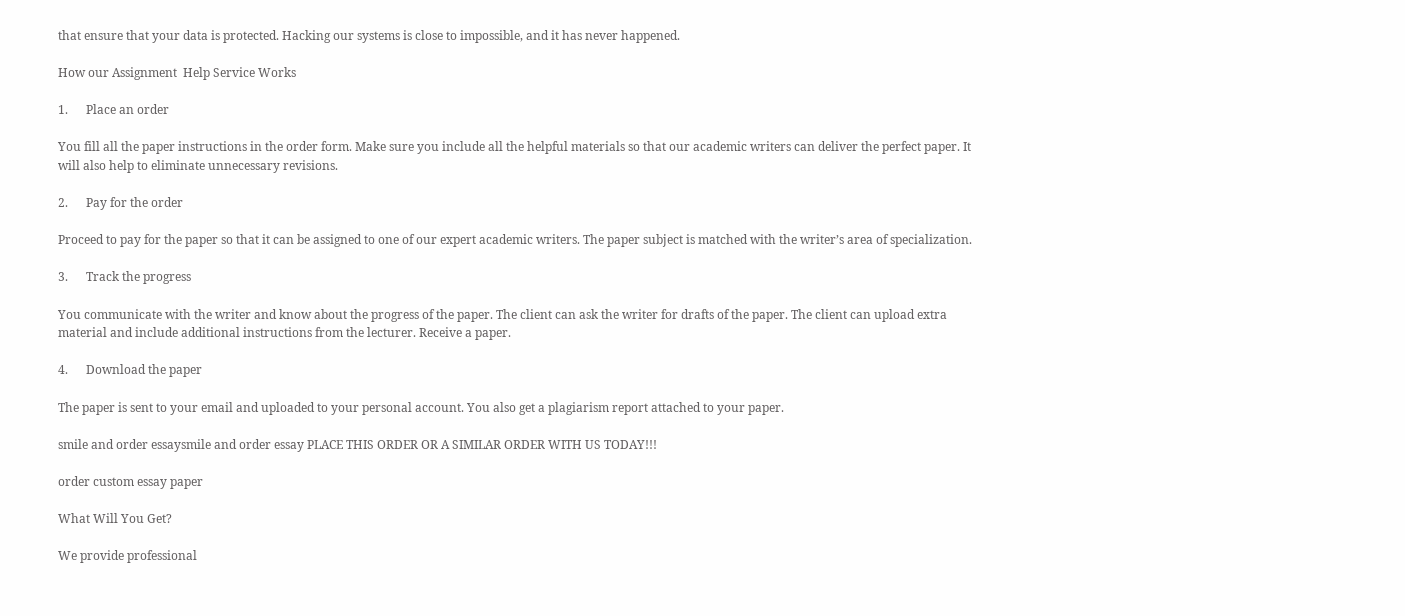that ensure that your data is protected. Hacking our systems is close to impossible, and it has never happened.

How our Assignment  Help Service Works

1.      Place an order

You fill all the paper instructions in the order form. Make sure you include all the helpful materials so that our academic writers can deliver the perfect paper. It will also help to eliminate unnecessary revisions.

2.      Pay for the order

Proceed to pay for the paper so that it can be assigned to one of our expert academic writers. The paper subject is matched with the writer’s area of specialization.

3.      Track the progress

You communicate with the writer and know about the progress of the paper. The client can ask the writer for drafts of the paper. The client can upload extra material and include additional instructions from the lecturer. Receive a paper.

4.      Download the paper

The paper is sent to your email and uploaded to your personal account. You also get a plagiarism report attached to your paper.

smile and order essaysmile and order essay PLACE THIS ORDER OR A SIMILAR ORDER WITH US TODAY!!!

order custom essay paper

What Will You Get?

We provide professional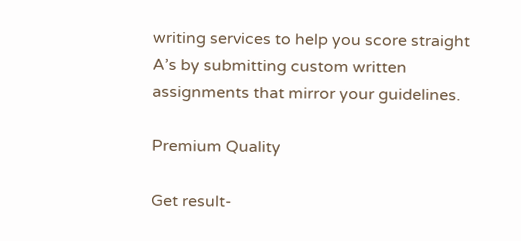writing services to help you score straight A’s by submitting custom written assignments that mirror your guidelines.

Premium Quality

Get result-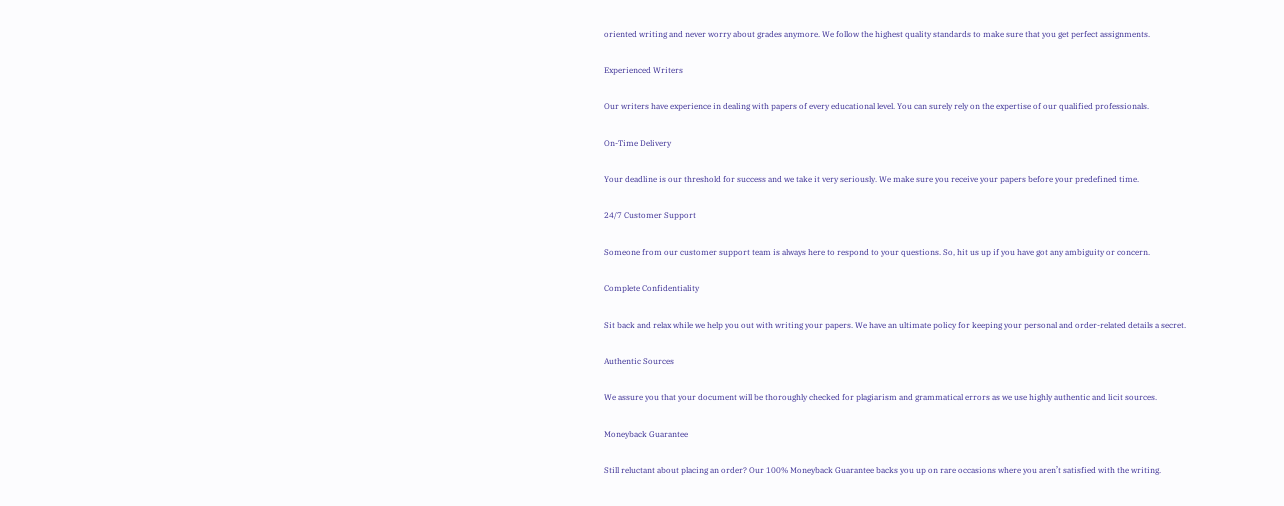oriented writing and never worry about grades anymore. We follow the highest quality standards to make sure that you get perfect assignments.

Experienced Writers

Our writers have experience in dealing with papers of every educational level. You can surely rely on the expertise of our qualified professionals.

On-Time Delivery

Your deadline is our threshold for success and we take it very seriously. We make sure you receive your papers before your predefined time.

24/7 Customer Support

Someone from our customer support team is always here to respond to your questions. So, hit us up if you have got any ambiguity or concern.

Complete Confidentiality

Sit back and relax while we help you out with writing your papers. We have an ultimate policy for keeping your personal and order-related details a secret.

Authentic Sources

We assure you that your document will be thoroughly checked for plagiarism and grammatical errors as we use highly authentic and licit sources.

Moneyback Guarantee

Still reluctant about placing an order? Our 100% Moneyback Guarantee backs you up on rare occasions where you aren’t satisfied with the writing.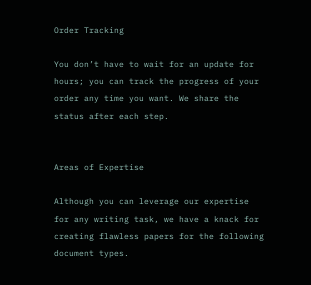Order Tracking

You don’t have to wait for an update for hours; you can track the progress of your order any time you want. We share the status after each step.


Areas of Expertise

Although you can leverage our expertise for any writing task, we have a knack for creating flawless papers for the following document types.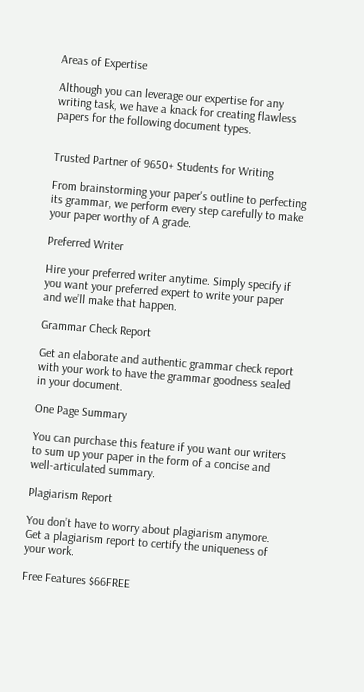Areas of Expertise

Although you can leverage our expertise for any writing task, we have a knack for creating flawless papers for the following document types.


Trusted Partner of 9650+ Students for Writing

From brainstorming your paper's outline to perfecting its grammar, we perform every step carefully to make your paper worthy of A grade.

Preferred Writer

Hire your preferred writer anytime. Simply specify if you want your preferred expert to write your paper and we’ll make that happen.

Grammar Check Report

Get an elaborate and authentic grammar check report with your work to have the grammar goodness sealed in your document.

One Page Summary

You can purchase this feature if you want our writers to sum up your paper in the form of a concise and well-articulated summary.

Plagiarism Report

You don’t have to worry about plagiarism anymore. Get a plagiarism report to certify the uniqueness of your work.

Free Features $66FREE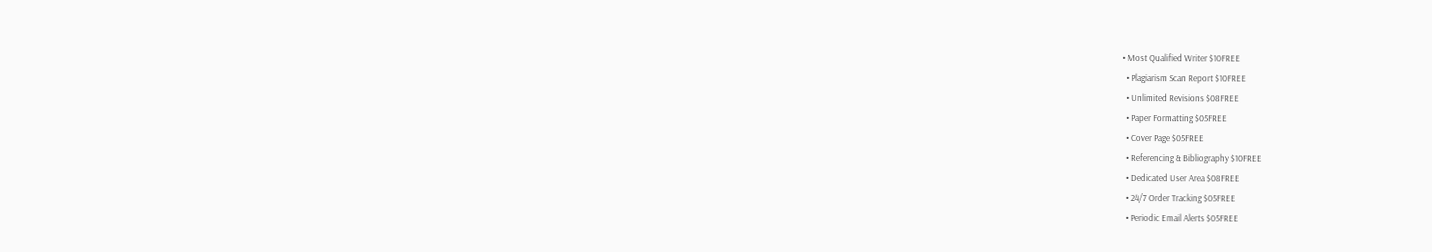• Most Qualified Writer $10FREE
  • Plagiarism Scan Report $10FREE
  • Unlimited Revisions $08FREE
  • Paper Formatting $05FREE
  • Cover Page $05FREE
  • Referencing & Bibliography $10FREE
  • Dedicated User Area $08FREE
  • 24/7 Order Tracking $05FREE
  • Periodic Email Alerts $05FREE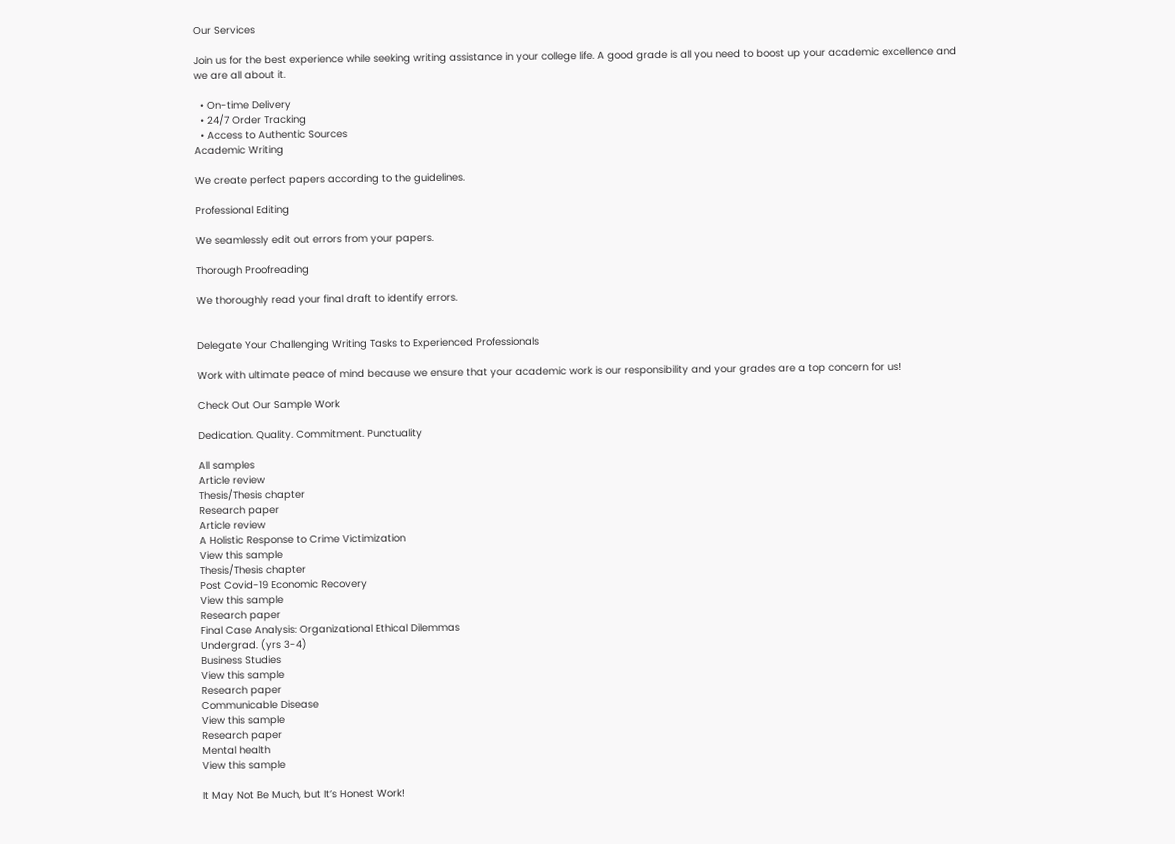Our Services

Join us for the best experience while seeking writing assistance in your college life. A good grade is all you need to boost up your academic excellence and we are all about it.

  • On-time Delivery
  • 24/7 Order Tracking
  • Access to Authentic Sources
Academic Writing

We create perfect papers according to the guidelines.

Professional Editing

We seamlessly edit out errors from your papers.

Thorough Proofreading

We thoroughly read your final draft to identify errors.


Delegate Your Challenging Writing Tasks to Experienced Professionals

Work with ultimate peace of mind because we ensure that your academic work is our responsibility and your grades are a top concern for us!

Check Out Our Sample Work

Dedication. Quality. Commitment. Punctuality

All samples
Article review
Thesis/Thesis chapter
Research paper
Article review
A Holistic Response to Crime Victimization
View this sample
Thesis/Thesis chapter
Post Covid-19 Economic Recovery
View this sample
Research paper
Final Case Analysis: Organizational Ethical Dilemmas
Undergrad. (yrs 3-4)
Business Studies
View this sample
Research paper
Communicable Disease
View this sample
Research paper
Mental health
View this sample

It May Not Be Much, but It’s Honest Work!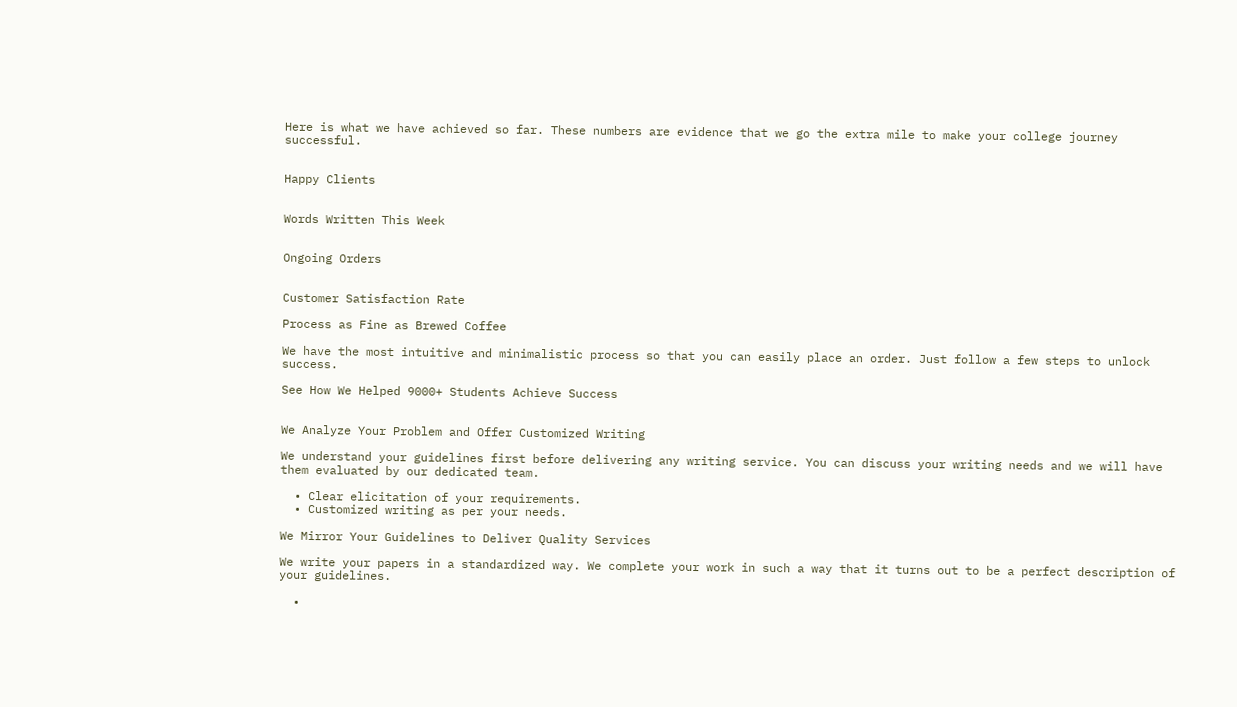Here is what we have achieved so far. These numbers are evidence that we go the extra mile to make your college journey successful.


Happy Clients


Words Written This Week


Ongoing Orders


Customer Satisfaction Rate

Process as Fine as Brewed Coffee

We have the most intuitive and minimalistic process so that you can easily place an order. Just follow a few steps to unlock success.

See How We Helped 9000+ Students Achieve Success


We Analyze Your Problem and Offer Customized Writing

We understand your guidelines first before delivering any writing service. You can discuss your writing needs and we will have them evaluated by our dedicated team.

  • Clear elicitation of your requirements.
  • Customized writing as per your needs.

We Mirror Your Guidelines to Deliver Quality Services

We write your papers in a standardized way. We complete your work in such a way that it turns out to be a perfect description of your guidelines.

  •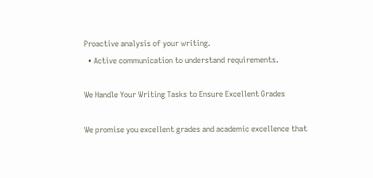Proactive analysis of your writing.
  • Active communication to understand requirements.

We Handle Your Writing Tasks to Ensure Excellent Grades

We promise you excellent grades and academic excellence that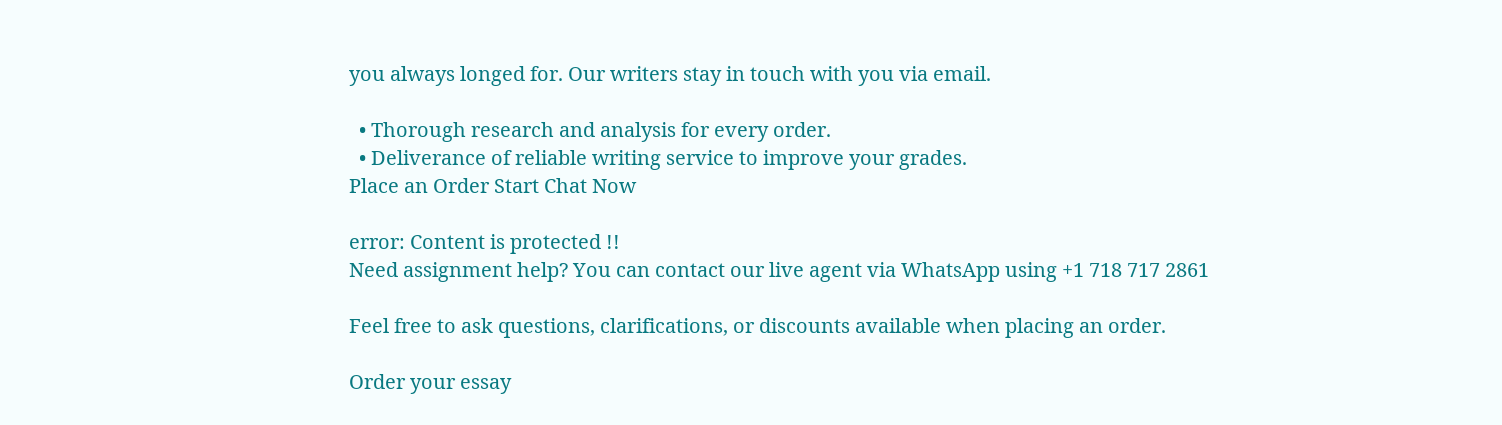you always longed for. Our writers stay in touch with you via email.

  • Thorough research and analysis for every order.
  • Deliverance of reliable writing service to improve your grades.
Place an Order Start Chat Now

error: Content is protected !!
Need assignment help? You can contact our live agent via WhatsApp using +1 718 717 2861

Feel free to ask questions, clarifications, or discounts available when placing an order.

Order your essay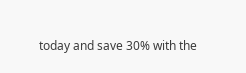today and save 30% with the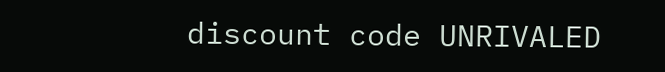discount code UNRIVALED